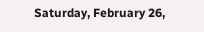Saturday, February 26,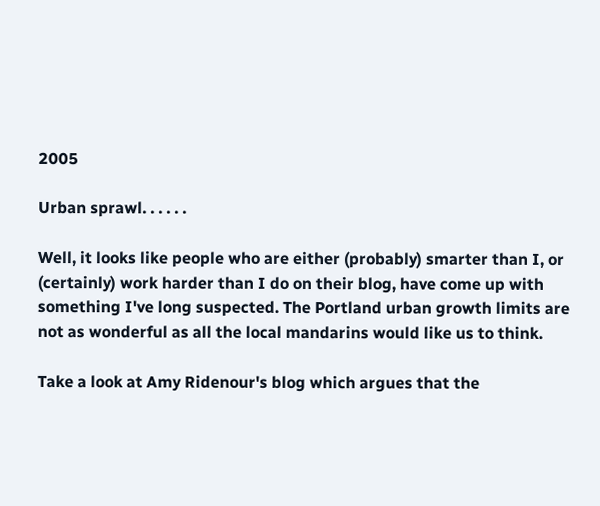2005

Urban sprawl. . . . . .

Well, it looks like people who are either (probably) smarter than I, or (certainly) work harder than I do on their blog, have come up with something I've long suspected. The Portland urban growth limits are not as wonderful as all the local mandarins would like us to think.

Take a look at Amy Ridenour's blog which argues that the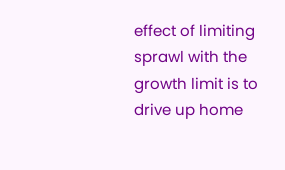effect of limiting sprawl with the growth limit is to drive up home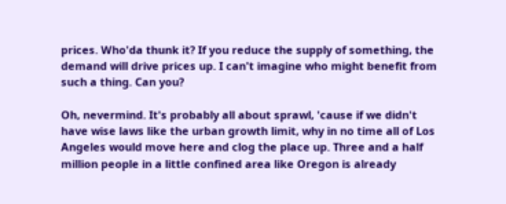prices. Who'da thunk it? If you reduce the supply of something, the demand will drive prices up. I can't imagine who might benefit from such a thing. Can you?

Oh, nevermind. It's probably all about sprawl, 'cause if we didn't have wise laws like the urban growth limit, why in no time all of Los Angeles would move here and clog the place up. Three and a half million people in a little confined area like Oregon is already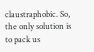claustraphobic. So, the only solution is to pack us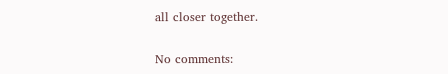all closer together.

No comments: